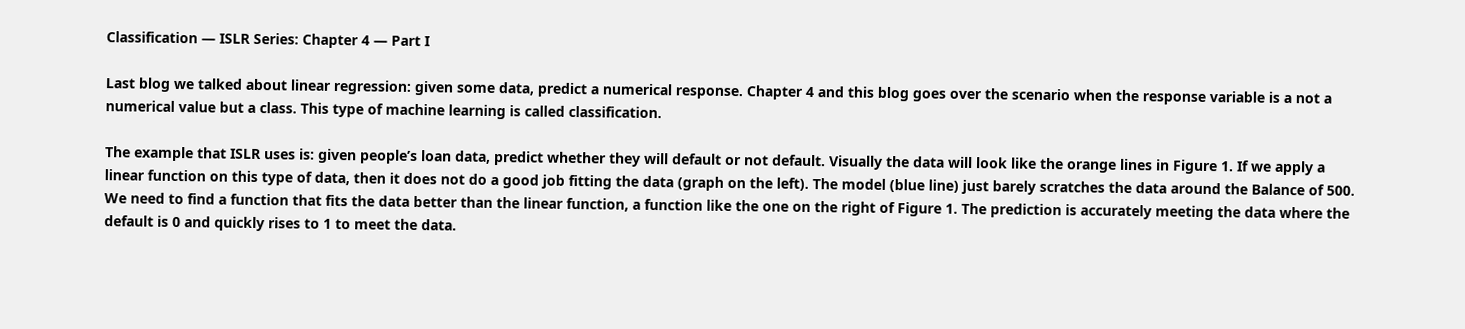Classification — ISLR Series: Chapter 4 — Part I

Last blog we talked about linear regression: given some data, predict a numerical response. Chapter 4 and this blog goes over the scenario when the response variable is a not a numerical value but a class. This type of machine learning is called classification.

The example that ISLR uses is: given people’s loan data, predict whether they will default or not default. Visually the data will look like the orange lines in Figure 1. If we apply a linear function on this type of data, then it does not do a good job fitting the data (graph on the left). The model (blue line) just barely scratches the data around the Balance of 500. We need to find a function that fits the data better than the linear function, a function like the one on the right of Figure 1. The prediction is accurately meeting the data where the default is 0 and quickly rises to 1 to meet the data.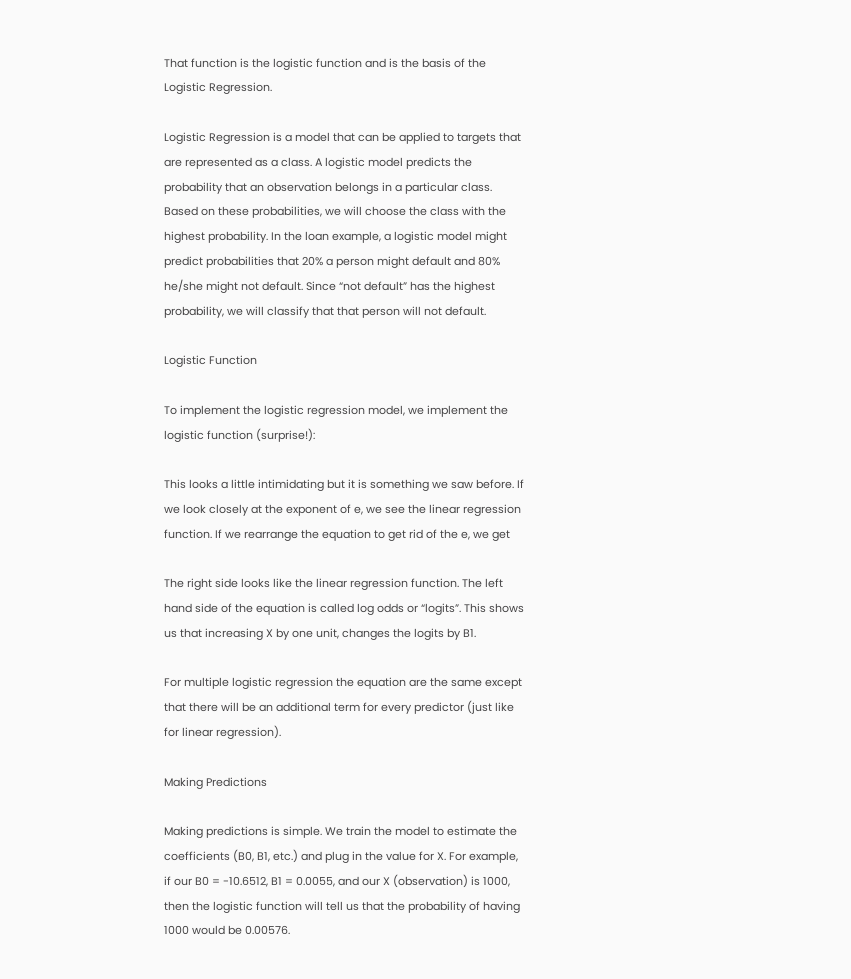That function is the logistic function and is the basis of the Logistic Regression.

Logistic Regression is a model that can be applied to targets that are represented as a class. A logistic model predicts the probability that an observation belongs in a particular class. Based on these probabilities, we will choose the class with the highest probability. In the loan example, a logistic model might predict probabilities that 20% a person might default and 80% he/she might not default. Since “not default” has the highest probability, we will classify that that person will not default.

Logistic Function

To implement the logistic regression model, we implement the logistic function (surprise!):

This looks a little intimidating but it is something we saw before. If we look closely at the exponent of e, we see the linear regression function. If we rearrange the equation to get rid of the e, we get

The right side looks like the linear regression function. The left hand side of the equation is called log odds or “logits”. This shows us that increasing X by one unit, changes the logits by B1.

For multiple logistic regression the equation are the same except that there will be an additional term for every predictor (just like for linear regression).

Making Predictions

Making predictions is simple. We train the model to estimate the coefficients (B0, B1, etc.) and plug in the value for X. For example, if our B0 = -10.6512, B1 = 0.0055, and our X (observation) is 1000, then the logistic function will tell us that the probability of having 1000 would be 0.00576.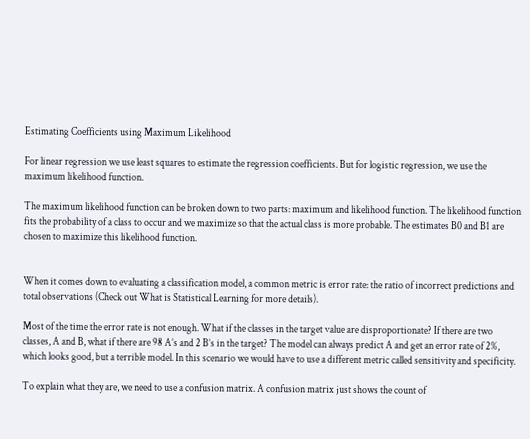Estimating Coefficients using Maximum Likelihood

For linear regression we use least squares to estimate the regression coefficients. But for logistic regression, we use the maximum likelihood function.

The maximum likelihood function can be broken down to two parts: maximum and likelihood function. The likelihood function fits the probability of a class to occur and we maximize so that the actual class is more probable. The estimates B0 and B1 are chosen to maximize this likelihood function.


When it comes down to evaluating a classification model, a common metric is error rate: the ratio of incorrect predictions and total observations (Check out What is Statistical Learning for more details).

Most of the time the error rate is not enough. What if the classes in the target value are disproportionate? If there are two classes, A and B, what if there are 98 A’s and 2 B’s in the target? The model can always predict A and get an error rate of 2%, which looks good, but a terrible model. In this scenario we would have to use a different metric called sensitivity and specificity.

To explain what they are, we need to use a confusion matrix. A confusion matrix just shows the count of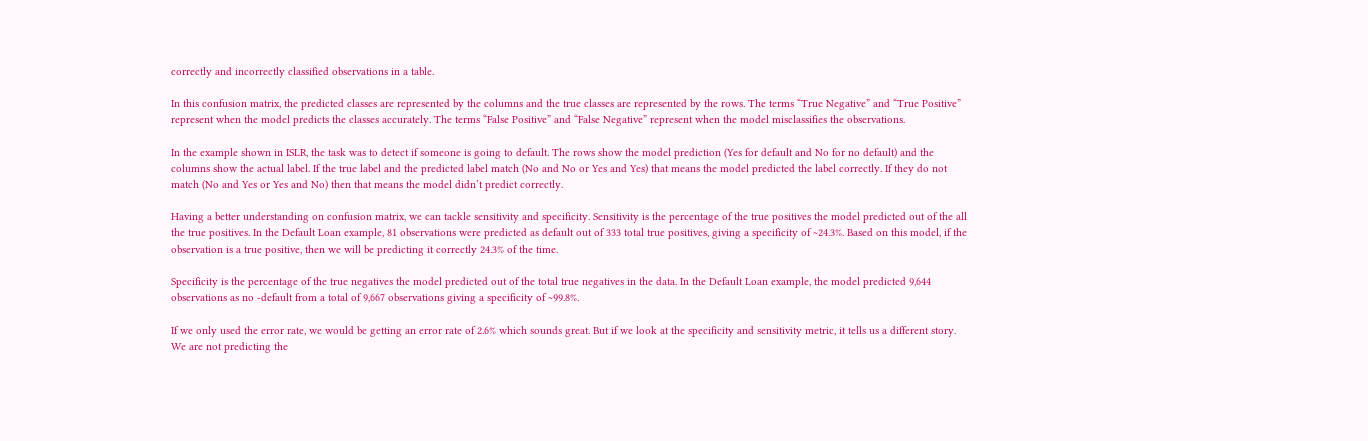correctly and incorrectly classified observations in a table.

In this confusion matrix, the predicted classes are represented by the columns and the true classes are represented by the rows. The terms “True Negative” and “True Positive” represent when the model predicts the classes accurately. The terms “False Positive” and “False Negative” represent when the model misclassifies the observations.

In the example shown in ISLR, the task was to detect if someone is going to default. The rows show the model prediction (Yes for default and No for no default) and the columns show the actual label. If the true label and the predicted label match (No and No or Yes and Yes) that means the model predicted the label correctly. If they do not match (No and Yes or Yes and No) then that means the model didn’t predict correctly.

Having a better understanding on confusion matrix, we can tackle sensitivity and specificity. Sensitivity is the percentage of the true positives the model predicted out of the all the true positives. In the Default Loan example, 81 observations were predicted as default out of 333 total true positives, giving a specificity of ~24.3%. Based on this model, if the observation is a true positive, then we will be predicting it correctly 24.3% of the time.

Specificity is the percentage of the true negatives the model predicted out of the total true negatives in the data. In the Default Loan example, the model predicted 9,644 observations as no -default from a total of 9,667 observations giving a specificity of ~99.8%.

If we only used the error rate, we would be getting an error rate of 2.6% which sounds great. But if we look at the specificity and sensitivity metric, it tells us a different story. We are not predicting the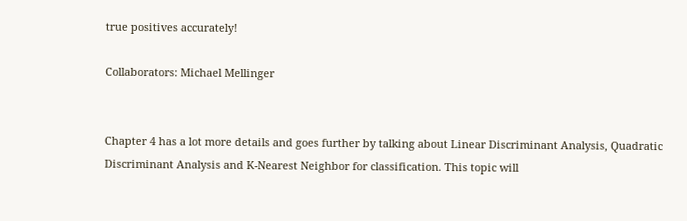true positives accurately!

Collaborators: Michael Mellinger


Chapter 4 has a lot more details and goes further by talking about Linear Discriminant Analysis, Quadratic Discriminant Analysis and K-Nearest Neighbor for classification. This topic will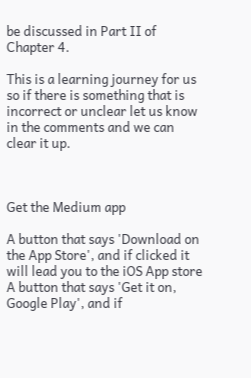be discussed in Part II of Chapter 4.

This is a learning journey for us so if there is something that is incorrect or unclear let us know in the comments and we can clear it up.



Get the Medium app

A button that says 'Download on the App Store', and if clicked it will lead you to the iOS App store
A button that says 'Get it on, Google Play', and if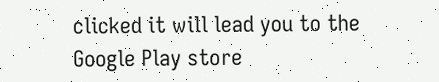clicked it will lead you to the Google Play store